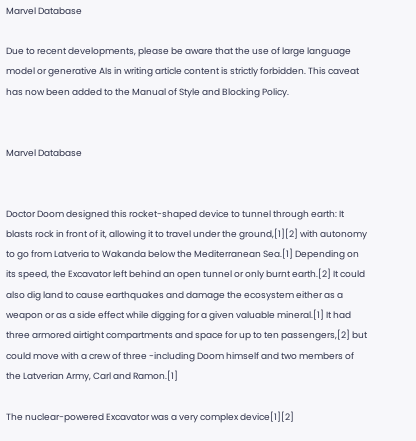Marvel Database

Due to recent developments, please be aware that the use of large language model or generative AIs in writing article content is strictly forbidden. This caveat has now been added to the Manual of Style and Blocking Policy.


Marvel Database


Doctor Doom designed this rocket-shaped device to tunnel through earth: It blasts rock in front of it, allowing it to travel under the ground,[1][2] with autonomy to go from Latveria to Wakanda below the Mediterranean Sea.[1] Depending on its speed, the Excavator left behind an open tunnel or only burnt earth.[2] It could also dig land to cause earthquakes and damage the ecosystem either as a weapon or as a side effect while digging for a given valuable mineral.[1] It had three armored airtight compartments and space for up to ten passengers,[2] but could move with a crew of three -including Doom himself and two members of the Latverian Army, Carl and Ramon.[1]

The nuclear-powered Excavator was a very complex device[1][2]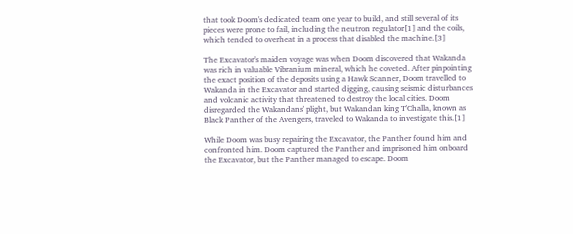that took Doom's dedicated team one year to build, and still several of its pieces were prone to fail, including the neutron regulator[1] and the coils, which tended to overheat in a process that disabled the machine.[3]

The Excavator's maiden voyage was when Doom discovered that Wakanda was rich in valuable Vibranium mineral, which he coveted. After pinpointing the exact position of the deposits using a Hawk Scanner, Doom travelled to Wakanda in the Excavator and started digging, causing seismic disturbances and volcanic activity that threatened to destroy the local cities. Doom disregarded the Wakandans' plight, but Wakandan king T'Challa, known as Black Panther of the Avengers, traveled to Wakanda to investigate this.[1]

While Doom was busy repairing the Excavator, the Panther found him and confronted him. Doom captured the Panther and imprisoned him onboard the Excavator, but the Panther managed to escape. Doom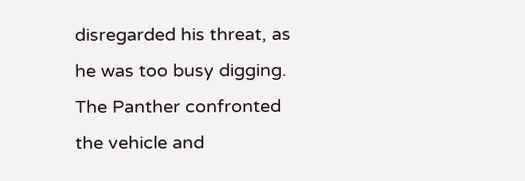disregarded his threat, as he was too busy digging. The Panther confronted the vehicle and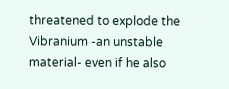threatened to explode the Vibranium -an unstable material- even if he also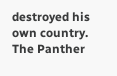destroyed his own country. The Panther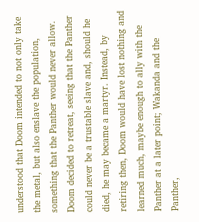understood that Doom intended to not only take the metal, but also enslave the population, something that the Panther would never allow. Doom decided to retreat, seeing that the Panther could never be a trustable slave and, should he died, he may became a martyr. Instead, by retiring then, Doom would have lost nothing and learned much, maybe enough to ally with the Panther at a later point; Wakanda and the Panther,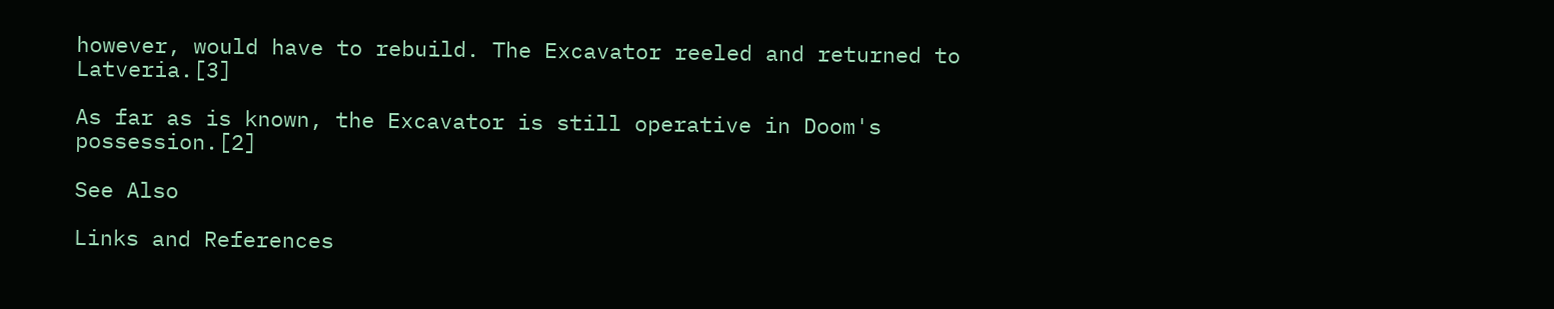however, would have to rebuild. The Excavator reeled and returned to Latveria.[3]

As far as is known, the Excavator is still operative in Doom's possession.[2]

See Also

Links and References